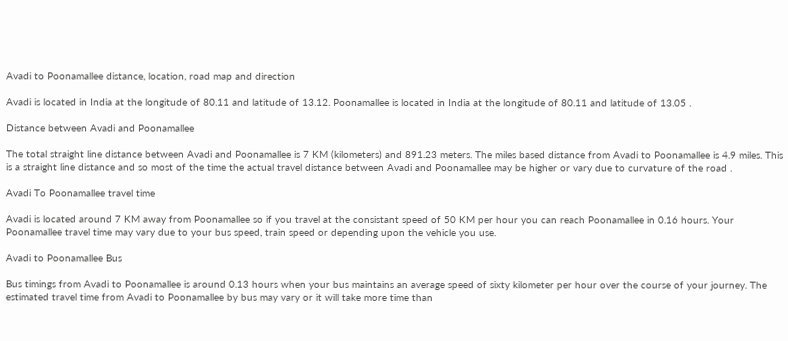Avadi to Poonamallee distance, location, road map and direction

Avadi is located in India at the longitude of 80.11 and latitude of 13.12. Poonamallee is located in India at the longitude of 80.11 and latitude of 13.05 .

Distance between Avadi and Poonamallee

The total straight line distance between Avadi and Poonamallee is 7 KM (kilometers) and 891.23 meters. The miles based distance from Avadi to Poonamallee is 4.9 miles. This is a straight line distance and so most of the time the actual travel distance between Avadi and Poonamallee may be higher or vary due to curvature of the road .

Avadi To Poonamallee travel time

Avadi is located around 7 KM away from Poonamallee so if you travel at the consistant speed of 50 KM per hour you can reach Poonamallee in 0.16 hours. Your Poonamallee travel time may vary due to your bus speed, train speed or depending upon the vehicle you use.

Avadi to Poonamallee Bus

Bus timings from Avadi to Poonamallee is around 0.13 hours when your bus maintains an average speed of sixty kilometer per hour over the course of your journey. The estimated travel time from Avadi to Poonamallee by bus may vary or it will take more time than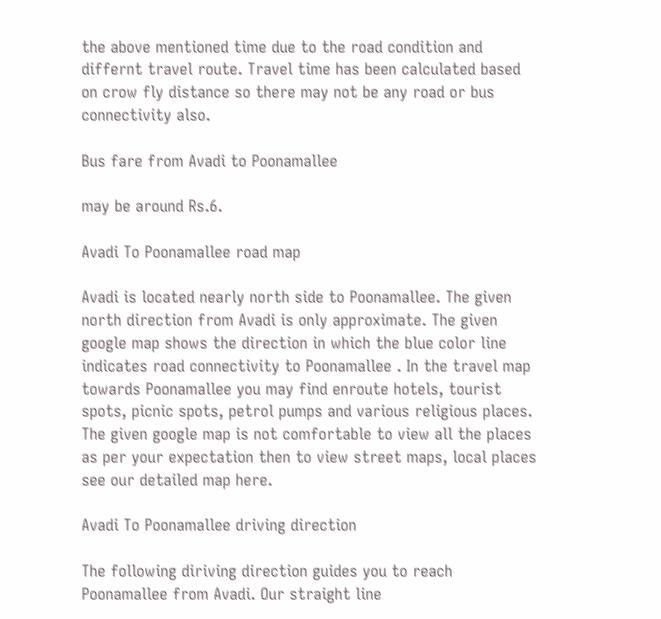the above mentioned time due to the road condition and differnt travel route. Travel time has been calculated based on crow fly distance so there may not be any road or bus connectivity also.

Bus fare from Avadi to Poonamallee

may be around Rs.6.

Avadi To Poonamallee road map

Avadi is located nearly north side to Poonamallee. The given north direction from Avadi is only approximate. The given google map shows the direction in which the blue color line indicates road connectivity to Poonamallee . In the travel map towards Poonamallee you may find enroute hotels, tourist spots, picnic spots, petrol pumps and various religious places. The given google map is not comfortable to view all the places as per your expectation then to view street maps, local places see our detailed map here.

Avadi To Poonamallee driving direction

The following diriving direction guides you to reach Poonamallee from Avadi. Our straight line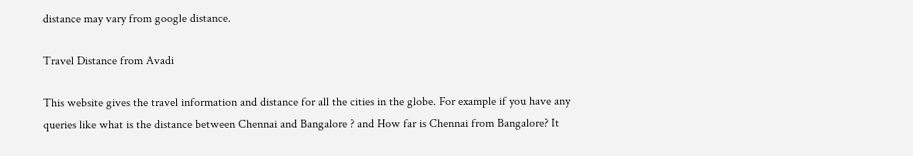distance may vary from google distance.

Travel Distance from Avadi

This website gives the travel information and distance for all the cities in the globe. For example if you have any queries like what is the distance between Chennai and Bangalore ? and How far is Chennai from Bangalore? It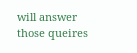will answer those queires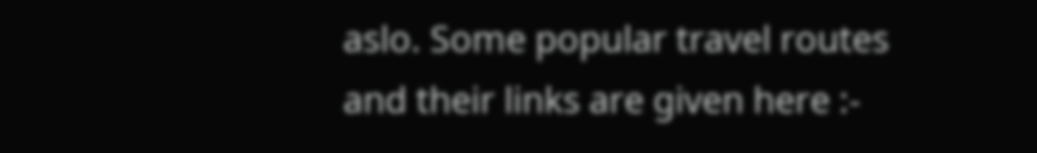aslo. Some popular travel routes and their links are given here :-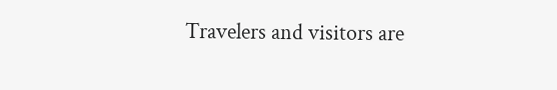Travelers and visitors are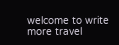welcome to write more travel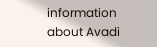information about Avadi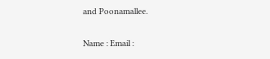and Poonamallee.

Name : Email :